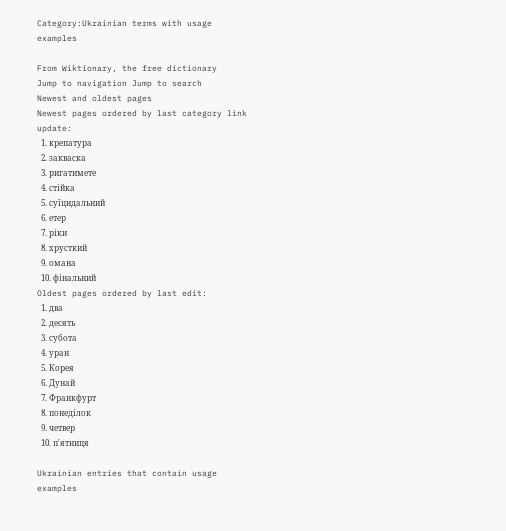Category:Ukrainian terms with usage examples

From Wiktionary, the free dictionary
Jump to navigation Jump to search
Newest and oldest pages
Newest pages ordered by last category link update:
  1. крепатура
  2. закваска
  3. ригатимете
  4. стійка
  5. суїцидальний
  6. етер
  7. ріки
  8. хрусткий
  9. омана
  10. фінальний
Oldest pages ordered by last edit:
  1. два
  2. десять
  3. субота
  4. уран
  5. Корея
  6. Дунай
  7. Франкфурт
  8. понеділок
  9. четвер
  10. п'ятниця

Ukrainian entries that contain usage examples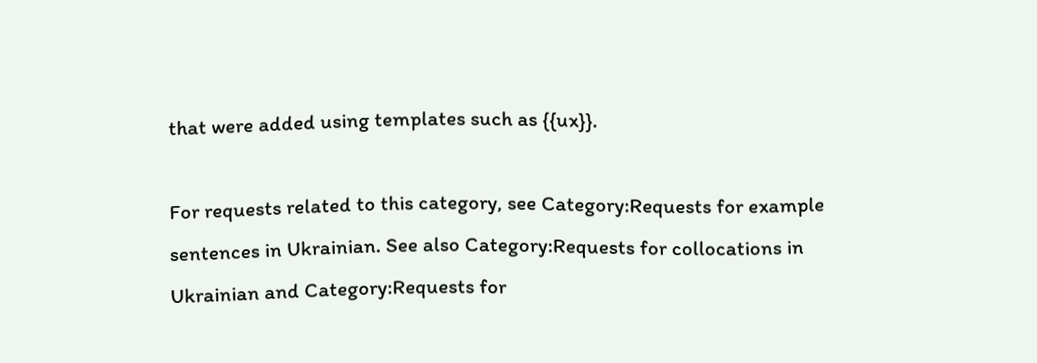that were added using templates such as {{ux}}.

For requests related to this category, see Category:Requests for example sentences in Ukrainian. See also Category:Requests for collocations in Ukrainian and Category:Requests for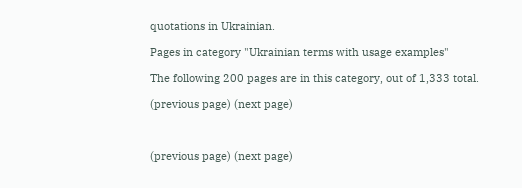quotations in Ukrainian.

Pages in category "Ukrainian terms with usage examples"

The following 200 pages are in this category, out of 1,333 total.

(previous page) (next page)



(previous page) (next page)